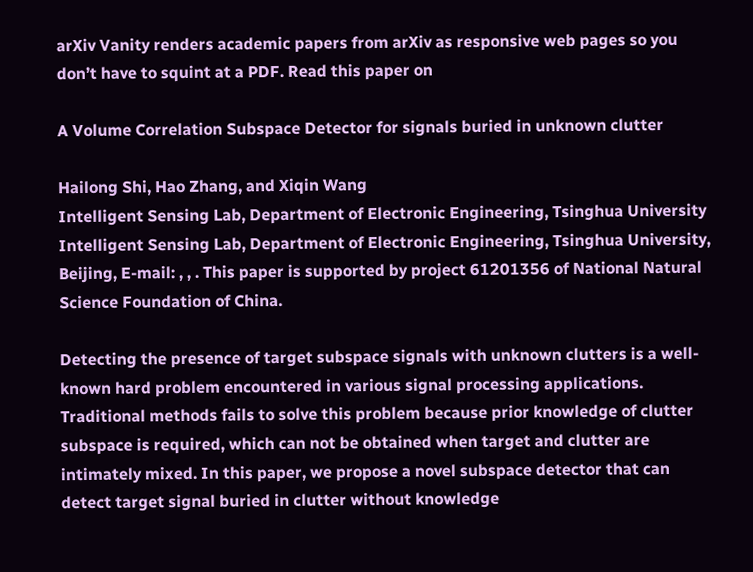arXiv Vanity renders academic papers from arXiv as responsive web pages so you don’t have to squint at a PDF. Read this paper on

A Volume Correlation Subspace Detector for signals buried in unknown clutter

Hailong Shi, Hao Zhang, and Xiqin Wang
Intelligent Sensing Lab, Department of Electronic Engineering, Tsinghua University
Intelligent Sensing Lab, Department of Electronic Engineering, Tsinghua University, Beijing, E-mail: , , . This paper is supported by project 61201356 of National Natural Science Foundation of China.

Detecting the presence of target subspace signals with unknown clutters is a well-known hard problem encountered in various signal processing applications. Traditional methods fails to solve this problem because prior knowledge of clutter subspace is required, which can not be obtained when target and clutter are intimately mixed. In this paper, we propose a novel subspace detector that can detect target signal buried in clutter without knowledge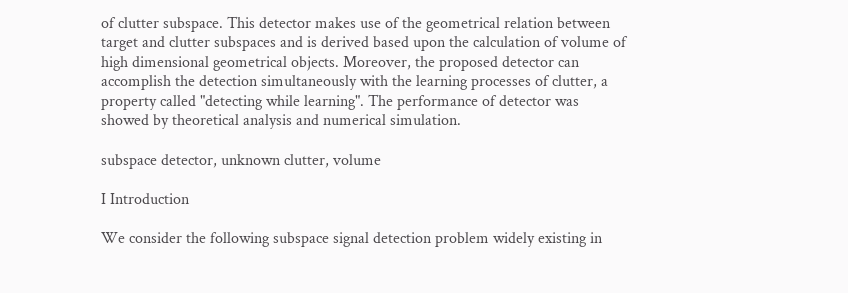of clutter subspace. This detector makes use of the geometrical relation between target and clutter subspaces and is derived based upon the calculation of volume of high dimensional geometrical objects. Moreover, the proposed detector can accomplish the detection simultaneously with the learning processes of clutter, a property called "detecting while learning". The performance of detector was showed by theoretical analysis and numerical simulation.

subspace detector, unknown clutter, volume

I Introduction

We consider the following subspace signal detection problem widely existing in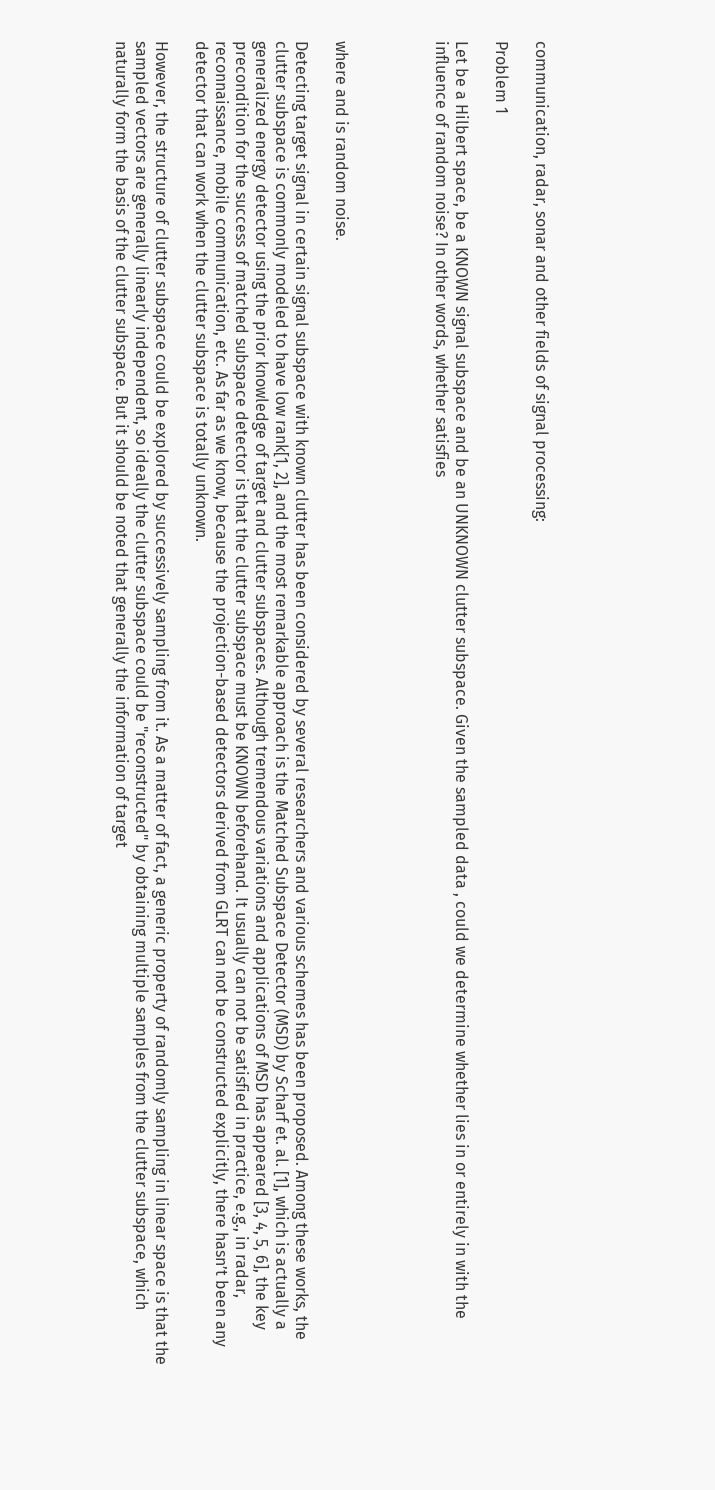communication, radar, sonar and other fields of signal processing:

Problem 1

Let be a Hilbert space, be a KNOWN signal subspace and be an UNKNOWN clutter subspace. Given the sampled data , could we determine whether lies in or entirely in with the influence of random noise? In other words, whether satisfies




where and is random noise.

Detecting target signal in certain signal subspace with known clutter has been considered by several researchers and various schemes has been proposed. Among these works, the clutter subspace is commonly modeled to have low rank[1, 2], and the most remarkable approach is the Matched Subspace Detector (MSD) by Scharf et. al. [1], which is actually a generalized energy detector using the prior knowledge of target and clutter subspaces. Although tremendous variations and applications of MSD has appeared [3, 4, 5, 6], the key precondition for the success of matched subspace detector is that the clutter subspace must be KNOWN beforehand. It usually can not be satisfied in practice, e.g., in radar, reconnaissance, mobile communication, etc. As far as we know, because the projection-based detectors derived from GLRT can not be constructed explicitly, there hasn’t been any detector that can work when the clutter subspace is totally unknown.

However, the structure of clutter subspace could be explored by successively sampling from it. As a matter of fact, a generic property of randomly sampling in linear space is that the sampled vectors are generally linearly independent, so ideally the clutter subspace could be "reconstructed" by obtaining multiple samples from the clutter subspace, which naturally form the basis of the clutter subspace. But it should be noted that generally the information of target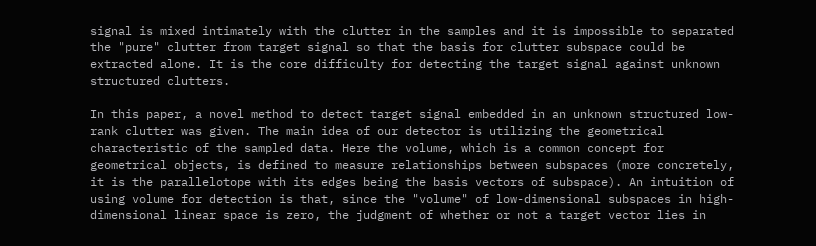signal is mixed intimately with the clutter in the samples and it is impossible to separated the "pure" clutter from target signal so that the basis for clutter subspace could be extracted alone. It is the core difficulty for detecting the target signal against unknown structured clutters.

In this paper, a novel method to detect target signal embedded in an unknown structured low-rank clutter was given. The main idea of our detector is utilizing the geometrical characteristic of the sampled data. Here the volume, which is a common concept for geometrical objects, is defined to measure relationships between subspaces (more concretely, it is the parallelotope with its edges being the basis vectors of subspace). An intuition of using volume for detection is that, since the "volume" of low-dimensional subspaces in high-dimensional linear space is zero, the judgment of whether or not a target vector lies in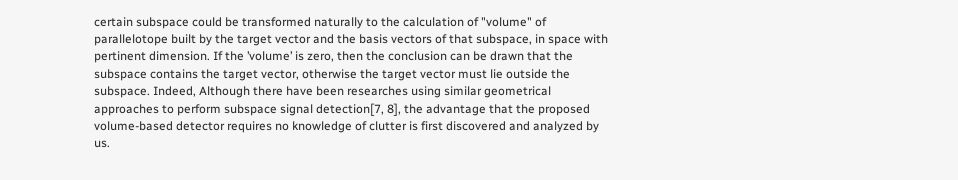certain subspace could be transformed naturally to the calculation of "volume" of parallelotope built by the target vector and the basis vectors of that subspace, in space with pertinent dimension. If the ’volume’ is zero, then the conclusion can be drawn that the subspace contains the target vector, otherwise the target vector must lie outside the subspace. Indeed, Although there have been researches using similar geometrical approaches to perform subspace signal detection[7, 8], the advantage that the proposed volume-based detector requires no knowledge of clutter is first discovered and analyzed by us.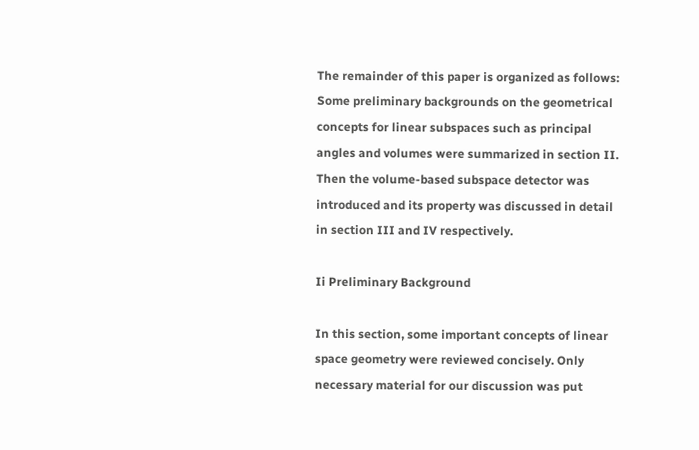The remainder of this paper is organized as follows: Some preliminary backgrounds on the geometrical concepts for linear subspaces such as principal angles and volumes were summarized in section II. Then the volume-based subspace detector was introduced and its property was discussed in detail in section III and IV respectively.

Ii Preliminary Background

In this section, some important concepts of linear space geometry were reviewed concisely. Only necessary material for our discussion was put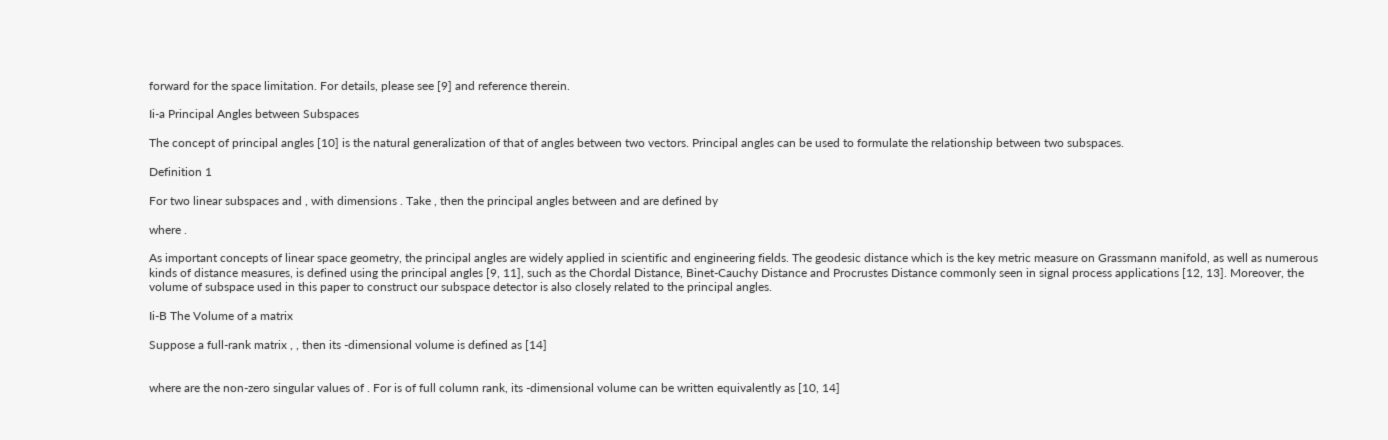forward for the space limitation. For details, please see [9] and reference therein.

Ii-a Principal Angles between Subspaces

The concept of principal angles [10] is the natural generalization of that of angles between two vectors. Principal angles can be used to formulate the relationship between two subspaces.

Definition 1

For two linear subspaces and , with dimensions . Take , then the principal angles between and are defined by

where .

As important concepts of linear space geometry, the principal angles are widely applied in scientific and engineering fields. The geodesic distance which is the key metric measure on Grassmann manifold, as well as numerous kinds of distance measures, is defined using the principal angles [9, 11], such as the Chordal Distance, Binet-Cauchy Distance and Procrustes Distance commonly seen in signal process applications [12, 13]. Moreover, the volume of subspace used in this paper to construct our subspace detector is also closely related to the principal angles.

Ii-B The Volume of a matrix

Suppose a full-rank matrix , , then its -dimensional volume is defined as [14]


where are the non-zero singular values of . For is of full column rank, its -dimensional volume can be written equivalently as [10, 14]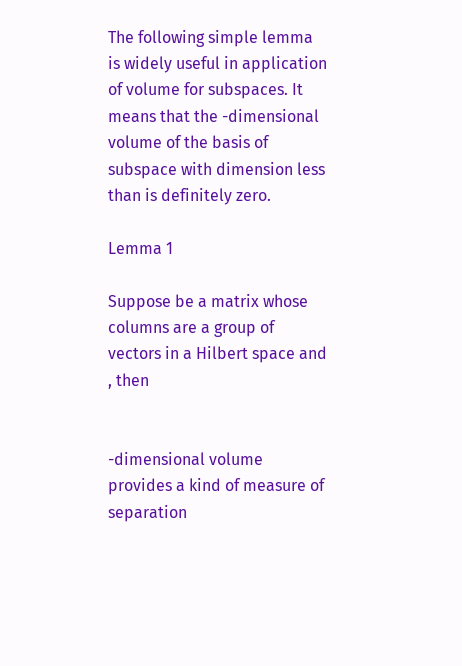The following simple lemma is widely useful in application of volume for subspaces. It means that the -dimensional volume of the basis of subspace with dimension less than is definitely zero.

Lemma 1

Suppose be a matrix whose columns are a group of vectors in a Hilbert space and , then


-dimensional volume provides a kind of measure of separation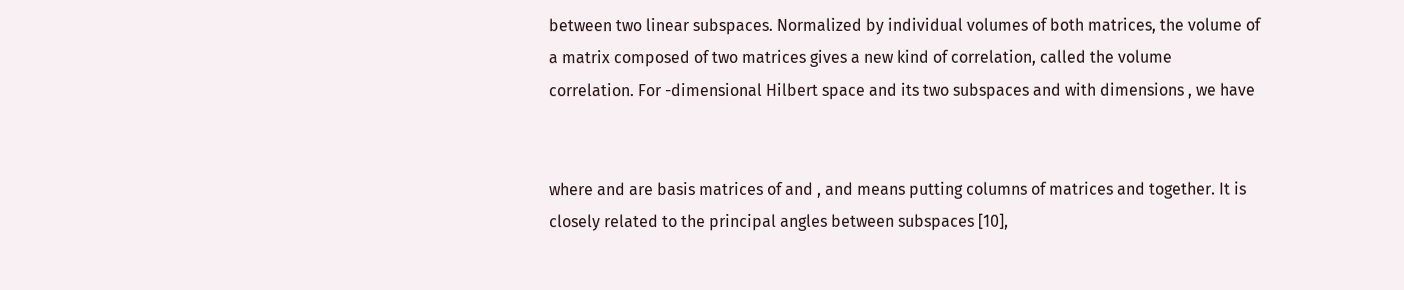between two linear subspaces. Normalized by individual volumes of both matrices, the volume of a matrix composed of two matrices gives a new kind of correlation, called the volume correlation. For -dimensional Hilbert space and its two subspaces and with dimensions , we have


where and are basis matrices of and , and means putting columns of matrices and together. It is closely related to the principal angles between subspaces [10],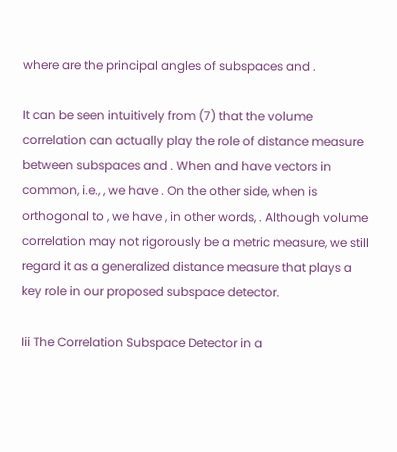where are the principal angles of subspaces and .

It can be seen intuitively from (7) that the volume correlation can actually play the role of distance measure between subspaces and . When and have vectors in common, i.e., , we have . On the other side, when is orthogonal to , we have , in other words, . Although volume correlation may not rigorously be a metric measure, we still regard it as a generalized distance measure that plays a key role in our proposed subspace detector.

Iii The Correlation Subspace Detector in a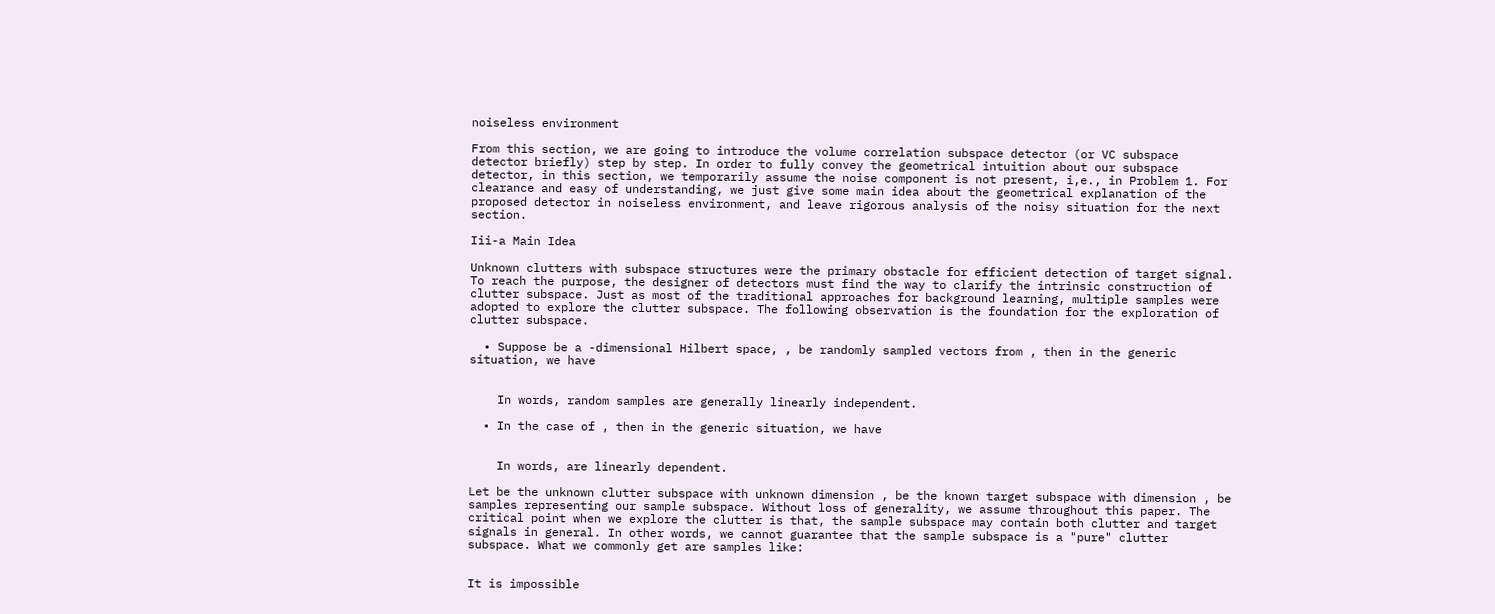noiseless environment

From this section, we are going to introduce the volume correlation subspace detector (or VC subspace detector briefly) step by step. In order to fully convey the geometrical intuition about our subspace detector, in this section, we temporarily assume the noise component is not present, i,e., in Problem 1. For clearance and easy of understanding, we just give some main idea about the geometrical explanation of the proposed detector in noiseless environment, and leave rigorous analysis of the noisy situation for the next section.

Iii-a Main Idea

Unknown clutters with subspace structures were the primary obstacle for efficient detection of target signal. To reach the purpose, the designer of detectors must find the way to clarify the intrinsic construction of clutter subspace. Just as most of the traditional approaches for background learning, multiple samples were adopted to explore the clutter subspace. The following observation is the foundation for the exploration of clutter subspace.

  • Suppose be a -dimensional Hilbert space, , be randomly sampled vectors from , then in the generic situation, we have


    In words, random samples are generally linearly independent.

  • In the case of , then in the generic situation, we have


    In words, are linearly dependent.

Let be the unknown clutter subspace with unknown dimension , be the known target subspace with dimension , be samples representing our sample subspace. Without loss of generality, we assume throughout this paper. The critical point when we explore the clutter is that, the sample subspace may contain both clutter and target signals in general. In other words, we cannot guarantee that the sample subspace is a "pure" clutter subspace. What we commonly get are samples like:


It is impossible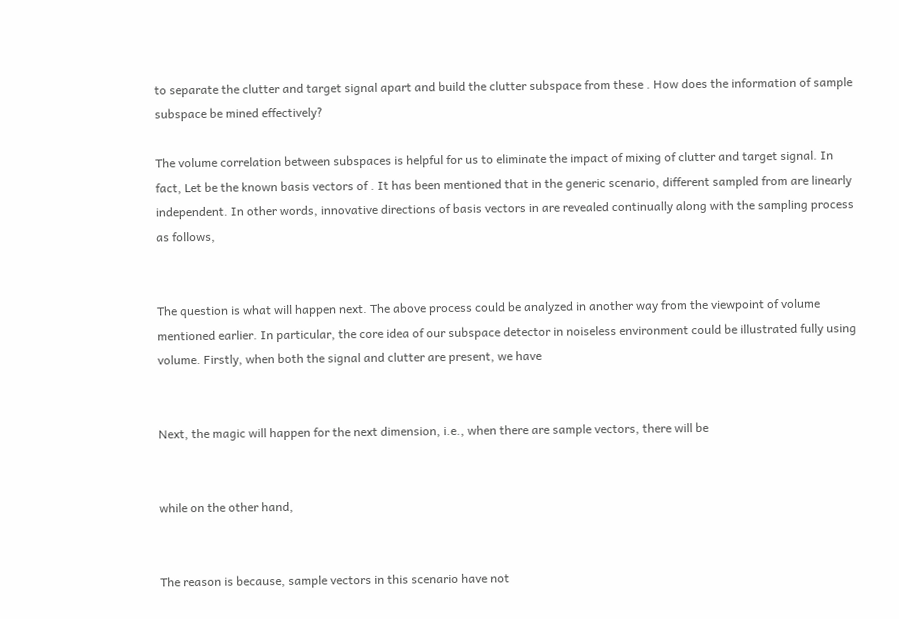to separate the clutter and target signal apart and build the clutter subspace from these . How does the information of sample subspace be mined effectively?

The volume correlation between subspaces is helpful for us to eliminate the impact of mixing of clutter and target signal. In fact, Let be the known basis vectors of . It has been mentioned that in the generic scenario, different sampled from are linearly independent. In other words, innovative directions of basis vectors in are revealed continually along with the sampling process as follows,


The question is what will happen next. The above process could be analyzed in another way from the viewpoint of volume mentioned earlier. In particular, the core idea of our subspace detector in noiseless environment could be illustrated fully using volume. Firstly, when both the signal and clutter are present, we have


Next, the magic will happen for the next dimension, i.e., when there are sample vectors, there will be


while on the other hand,


The reason is because, sample vectors in this scenario have not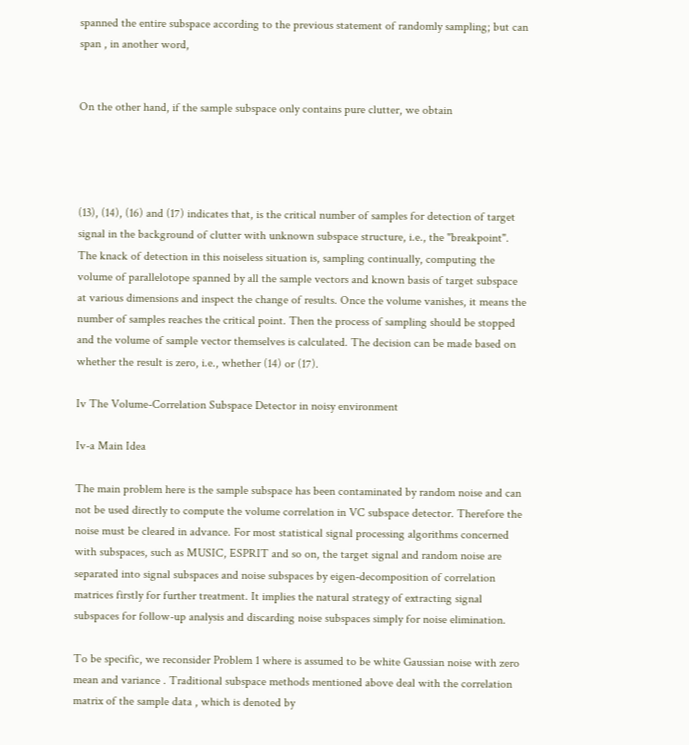spanned the entire subspace according to the previous statement of randomly sampling; but can span , in another word,


On the other hand, if the sample subspace only contains pure clutter, we obtain




(13), (14), (16) and (17) indicates that, is the critical number of samples for detection of target signal in the background of clutter with unknown subspace structure, i.e., the "breakpoint". The knack of detection in this noiseless situation is, sampling continually, computing the volume of parallelotope spanned by all the sample vectors and known basis of target subspace at various dimensions and inspect the change of results. Once the volume vanishes, it means the number of samples reaches the critical point. Then the process of sampling should be stopped and the volume of sample vector themselves is calculated. The decision can be made based on whether the result is zero, i.e., whether (14) or (17).

Iv The Volume-Correlation Subspace Detector in noisy environment

Iv-a Main Idea

The main problem here is the sample subspace has been contaminated by random noise and can not be used directly to compute the volume correlation in VC subspace detector. Therefore the noise must be cleared in advance. For most statistical signal processing algorithms concerned with subspaces, such as MUSIC, ESPRIT and so on, the target signal and random noise are separated into signal subspaces and noise subspaces by eigen-decomposition of correlation matrices firstly for further treatment. It implies the natural strategy of extracting signal subspaces for follow-up analysis and discarding noise subspaces simply for noise elimination.

To be specific, we reconsider Problem 1 where is assumed to be white Gaussian noise with zero mean and variance . Traditional subspace methods mentioned above deal with the correlation matrix of the sample data , which is denoted by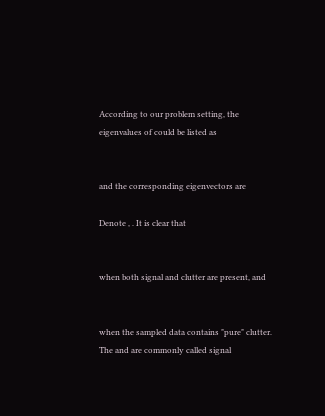According to our problem setting, the eigenvalues of could be listed as


and the corresponding eigenvectors are

Denote , . It is clear that


when both signal and clutter are present, and


when the sampled data contains "pure" clutter. The and are commonly called signal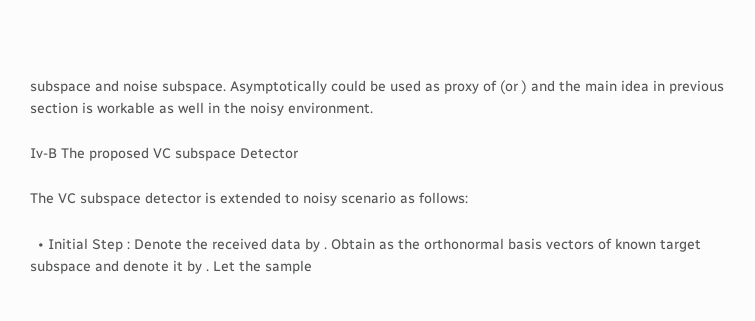subspace and noise subspace. Asymptotically could be used as proxy of (or ) and the main idea in previous section is workable as well in the noisy environment.

Iv-B The proposed VC subspace Detector

The VC subspace detector is extended to noisy scenario as follows:

  • Initial Step : Denote the received data by . Obtain as the orthonormal basis vectors of known target subspace and denote it by . Let the sample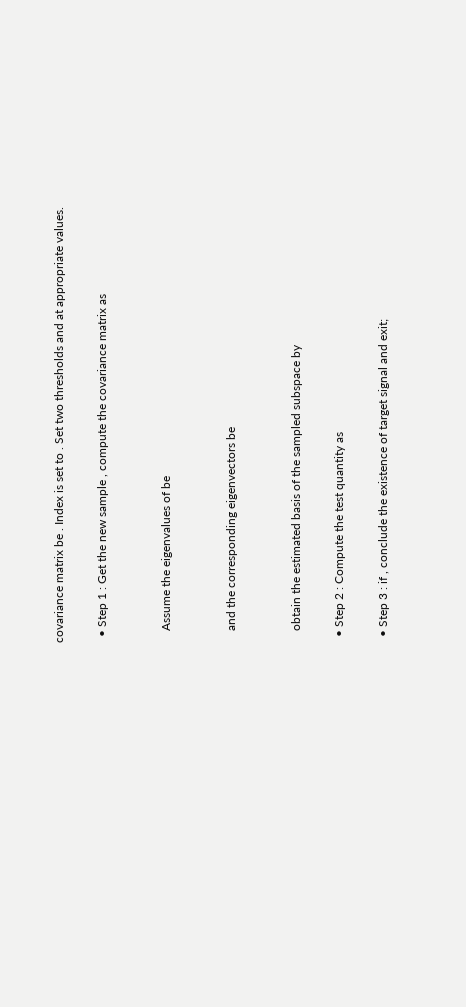covariance matrix be . Index is set to . Set two thresholds and at appropriate values.

  • Step 1 : Get the new sample , compute the covariance matrix as


    Assume the eigenvalues of be


    and the corresponding eigenvectors be


    obtain the estimated basis of the sampled subspace by

  • Step 2 : Compute the test quantity as

  • Step 3 : if , conclude the existence of target signal and exit;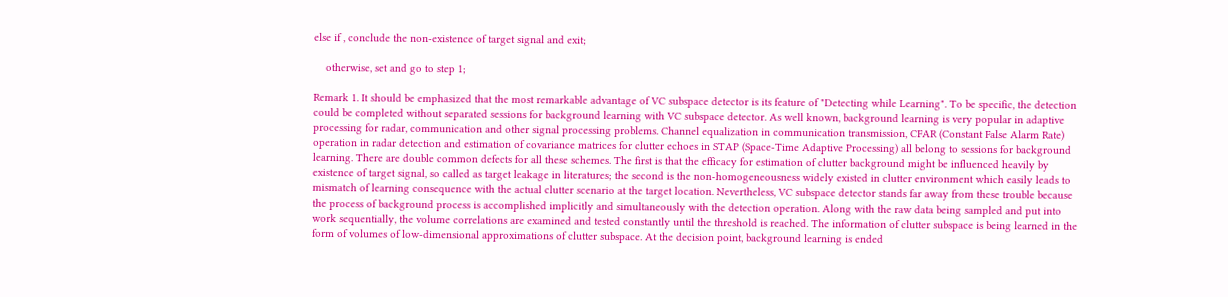else if , conclude the non-existence of target signal and exit;

    otherwise, set and go to step 1;

Remark 1. It should be emphasized that the most remarkable advantage of VC subspace detector is its feature of "Detecting while Learning". To be specific, the detection could be completed without separated sessions for background learning with VC subspace detector. As well known, background learning is very popular in adaptive processing for radar, communication and other signal processing problems. Channel equalization in communication transmission, CFAR (Constant False Alarm Rate) operation in radar detection and estimation of covariance matrices for clutter echoes in STAP (Space-Time Adaptive Processing) all belong to sessions for background learning. There are double common defects for all these schemes. The first is that the efficacy for estimation of clutter background might be influenced heavily by existence of target signal, so called as target leakage in literatures; the second is the non-homogeneousness widely existed in clutter environment which easily leads to mismatch of learning consequence with the actual clutter scenario at the target location. Nevertheless, VC subspace detector stands far away from these trouble because the process of background process is accomplished implicitly and simultaneously with the detection operation. Along with the raw data being sampled and put into work sequentially, the volume correlations are examined and tested constantly until the threshold is reached. The information of clutter subspace is being learned in the form of volumes of low-dimensional approximations of clutter subspace. At the decision point, background learning is ended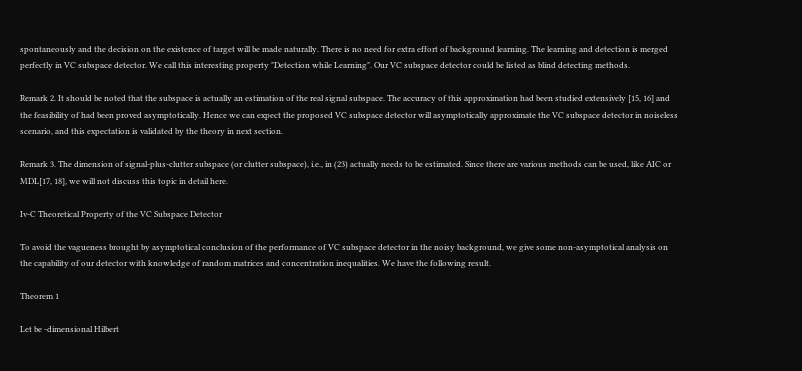spontaneously and the decision on the existence of target will be made naturally. There is no need for extra effort of background learning. The learning and detection is merged perfectly in VC subspace detector. We call this interesting property "Detection while Learning". Our VC subspace detector could be listed as blind detecting methods.

Remark 2. It should be noted that the subspace is actually an estimation of the real signal subspace. The accuracy of this approximation had been studied extensively [15, 16] and the feasibility of had been proved asymptotically. Hence we can expect the proposed VC subspace detector will asymptotically approximate the VC subspace detector in noiseless scenario, and this expectation is validated by the theory in next section.

Remark 3. The dimension of signal-plus-clutter subspace (or clutter subspace), i.e., in (23) actually needs to be estimated. Since there are various methods can be used, like AIC or MDL[17, 18], we will not discuss this topic in detail here.

Iv-C Theoretical Property of the VC Subspace Detector

To avoid the vagueness brought by asymptotical conclusion of the performance of VC subspace detector in the noisy background, we give some non-asymptotical analysis on the capability of our detector with knowledge of random matrices and concentration inequalities. We have the following result.

Theorem 1

Let be -dimensional Hilbert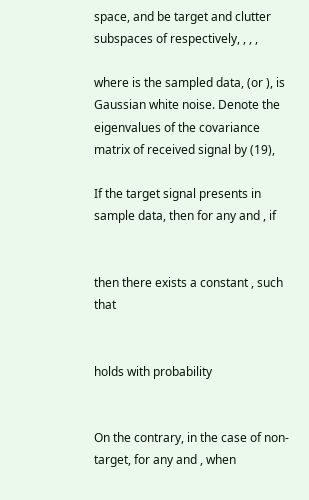space, and be target and clutter subspaces of respectively, , , ,

where is the sampled data, (or ), is Gaussian white noise. Denote the eigenvalues of the covariance matrix of received signal by (19),

If the target signal presents in sample data, then for any and , if


then there exists a constant , such that


holds with probability


On the contrary, in the case of non-target, for any and , when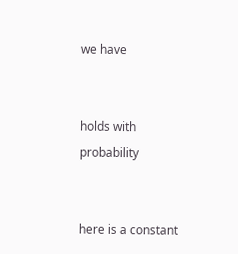we have


holds with probability


here is a constant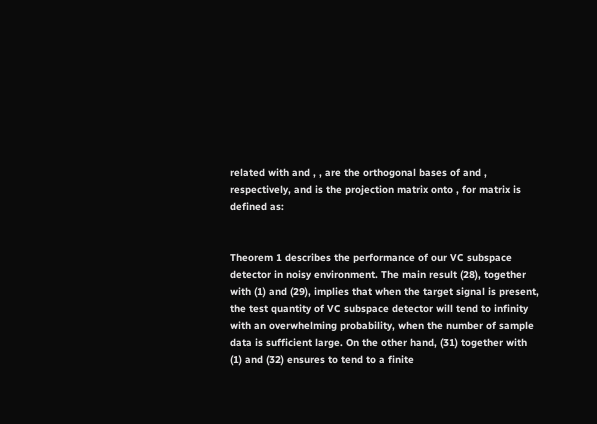related with and , , are the orthogonal bases of and , respectively, and is the projection matrix onto , for matrix is defined as:


Theorem 1 describes the performance of our VC subspace detector in noisy environment. The main result (28), together with (1) and (29), implies that when the target signal is present, the test quantity of VC subspace detector will tend to infinity with an overwhelming probability, when the number of sample data is sufficient large. On the other hand, (31) together with (1) and (32) ensures to tend to a finite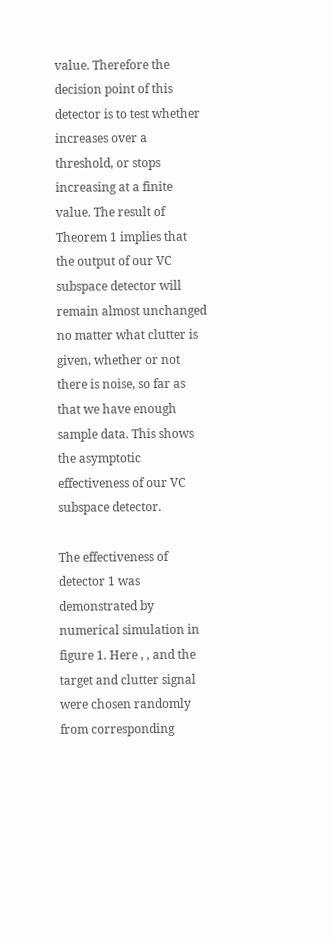value. Therefore the decision point of this detector is to test whether increases over a threshold, or stops increasing at a finite value. The result of Theorem 1 implies that the output of our VC subspace detector will remain almost unchanged no matter what clutter is given, whether or not there is noise, so far as that we have enough sample data. This shows the asymptotic effectiveness of our VC subspace detector.

The effectiveness of detector 1 was demonstrated by numerical simulation in figure 1. Here , , and the target and clutter signal were chosen randomly from corresponding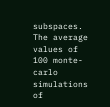subspaces. The average values of 100 monte-carlo simulations of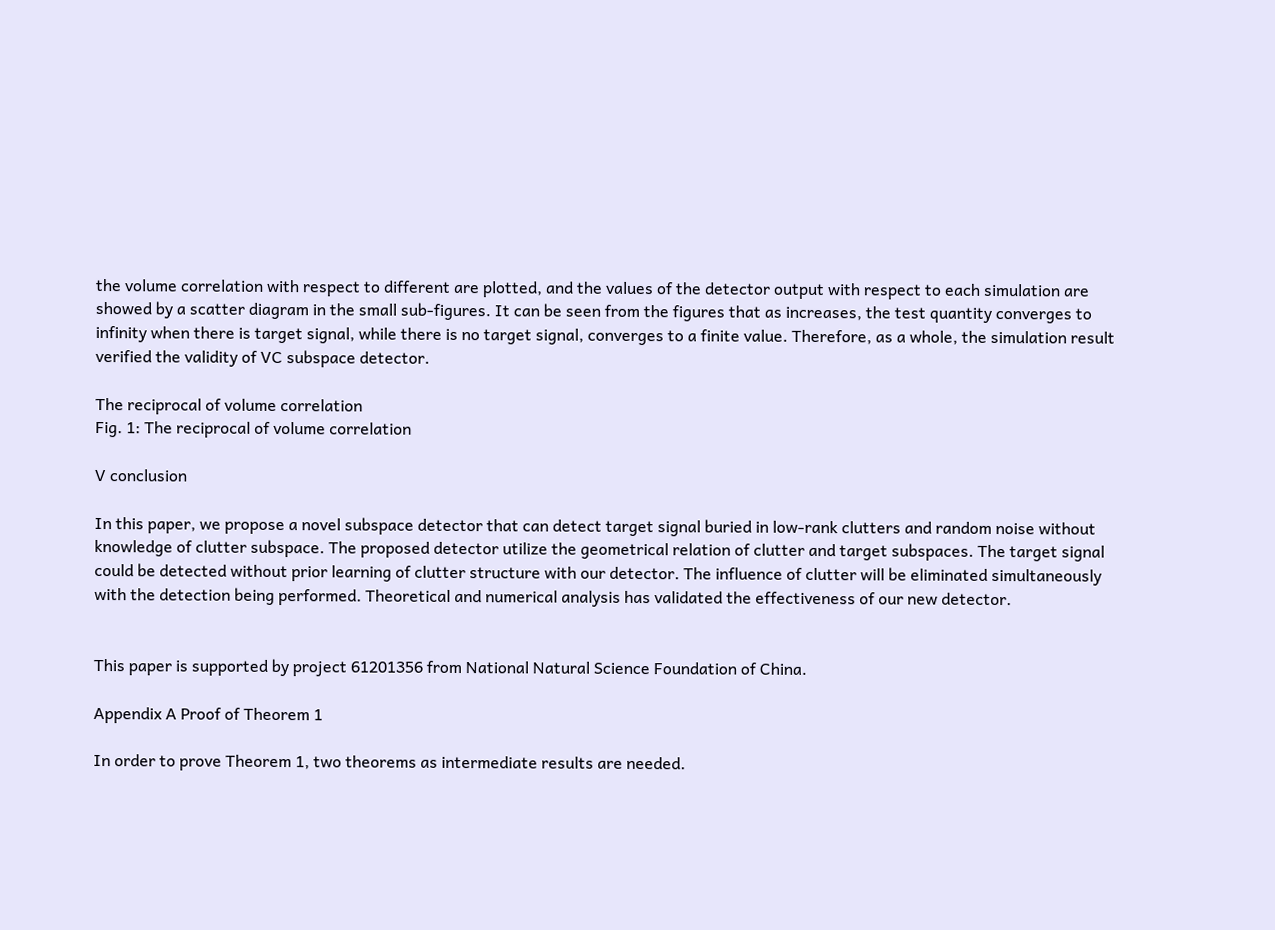the volume correlation with respect to different are plotted, and the values of the detector output with respect to each simulation are showed by a scatter diagram in the small sub-figures. It can be seen from the figures that as increases, the test quantity converges to infinity when there is target signal, while there is no target signal, converges to a finite value. Therefore, as a whole, the simulation result verified the validity of VC subspace detector.

The reciprocal of volume correlation
Fig. 1: The reciprocal of volume correlation

V conclusion

In this paper, we propose a novel subspace detector that can detect target signal buried in low-rank clutters and random noise without knowledge of clutter subspace. The proposed detector utilize the geometrical relation of clutter and target subspaces. The target signal could be detected without prior learning of clutter structure with our detector. The influence of clutter will be eliminated simultaneously with the detection being performed. Theoretical and numerical analysis has validated the effectiveness of our new detector.


This paper is supported by project 61201356 from National Natural Science Foundation of China.

Appendix A Proof of Theorem 1

In order to prove Theorem 1, two theorems as intermediate results are needed.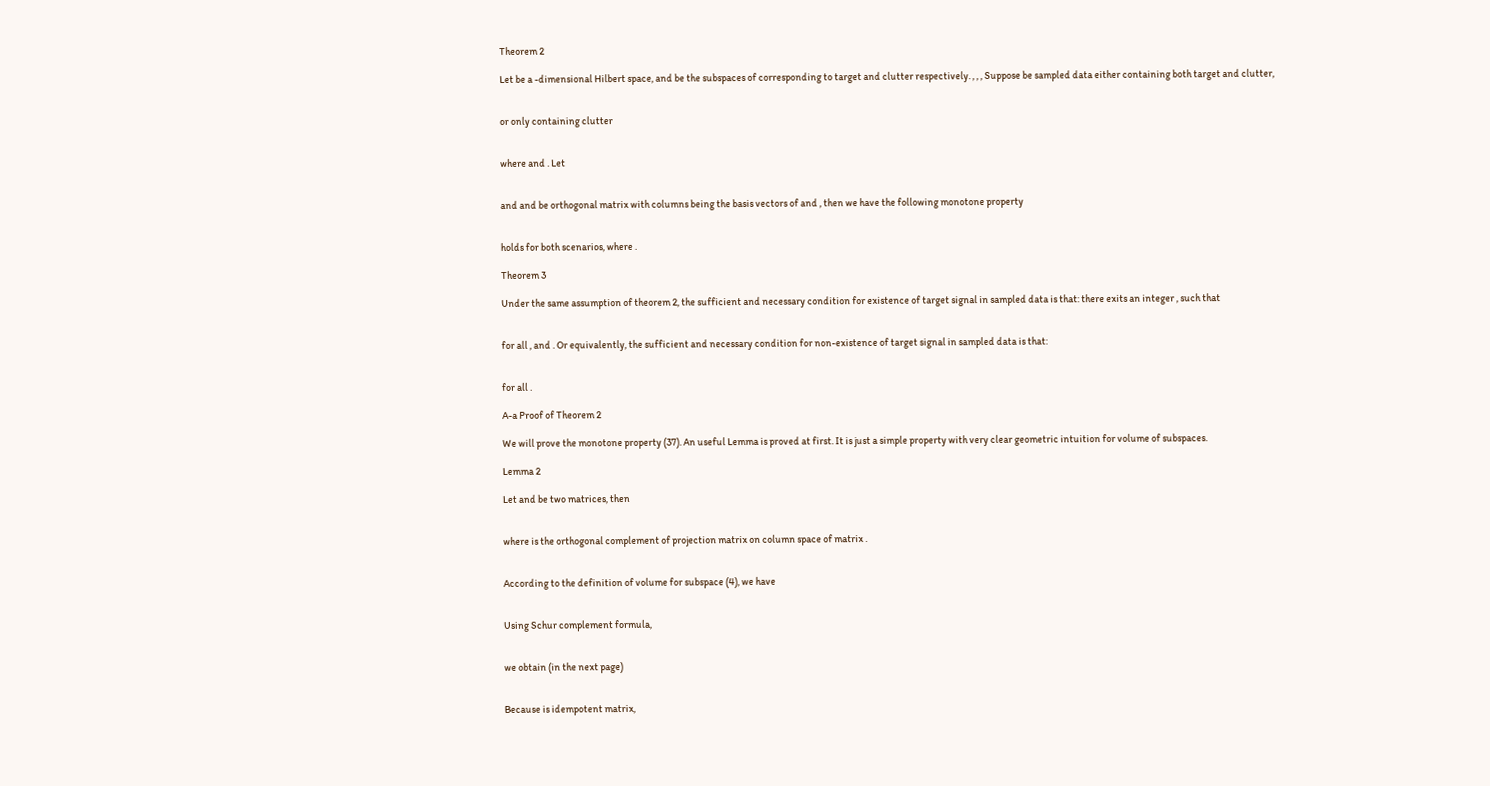Theorem 2

Let be a -dimensional Hilbert space, and be the subspaces of corresponding to target and clutter respectively. , , , Suppose be sampled data either containing both target and clutter,


or only containing clutter


where and . Let


and and be orthogonal matrix with columns being the basis vectors of and , then we have the following monotone property


holds for both scenarios, where .

Theorem 3

Under the same assumption of theorem 2, the sufficient and necessary condition for existence of target signal in sampled data is that: there exits an integer , such that


for all , and . Or equivalently, the sufficient and necessary condition for non-existence of target signal in sampled data is that:


for all .

A-a Proof of Theorem 2

We will prove the monotone property (37). An useful Lemma is proved at first. It is just a simple property with very clear geometric intuition for volume of subspaces.

Lemma 2

Let and be two matrices, then


where is the orthogonal complement of projection matrix on column space of matrix .


According to the definition of volume for subspace (4), we have


Using Schur complement formula,


we obtain (in the next page)


Because is idempotent matrix,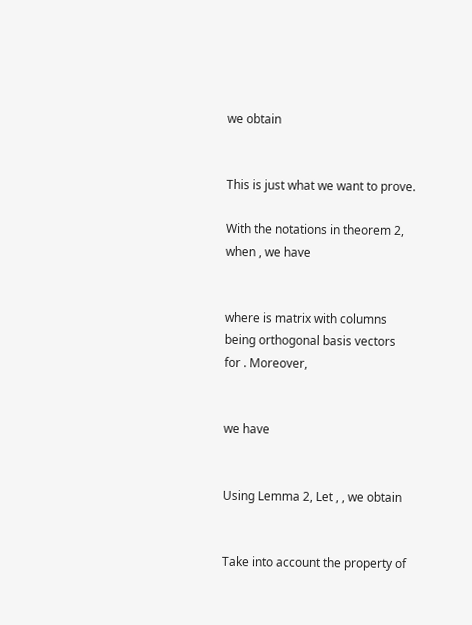we obtain


This is just what we want to prove.

With the notations in theorem 2, when , we have


where is matrix with columns being orthogonal basis vectors for . Moreover,


we have


Using Lemma 2, Let , , we obtain


Take into account the property of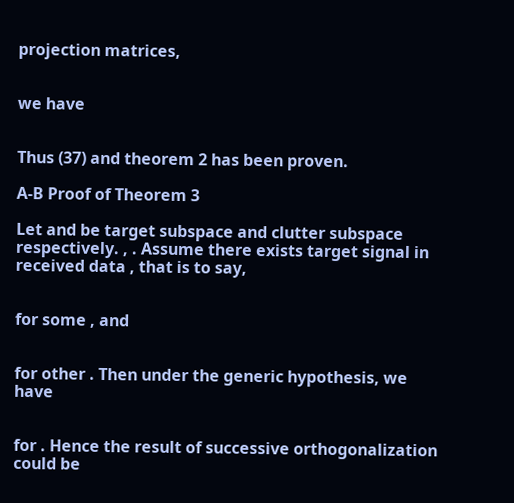projection matrices,


we have


Thus (37) and theorem 2 has been proven.

A-B Proof of Theorem 3

Let and be target subspace and clutter subspace respectively. , . Assume there exists target signal in received data , that is to say,


for some , and


for other . Then under the generic hypothesis, we have


for . Hence the result of successive orthogonalization could be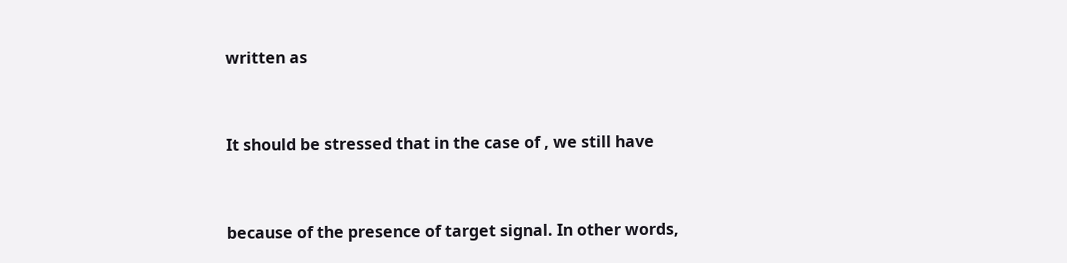written as


It should be stressed that in the case of , we still have


because of the presence of target signal. In other words,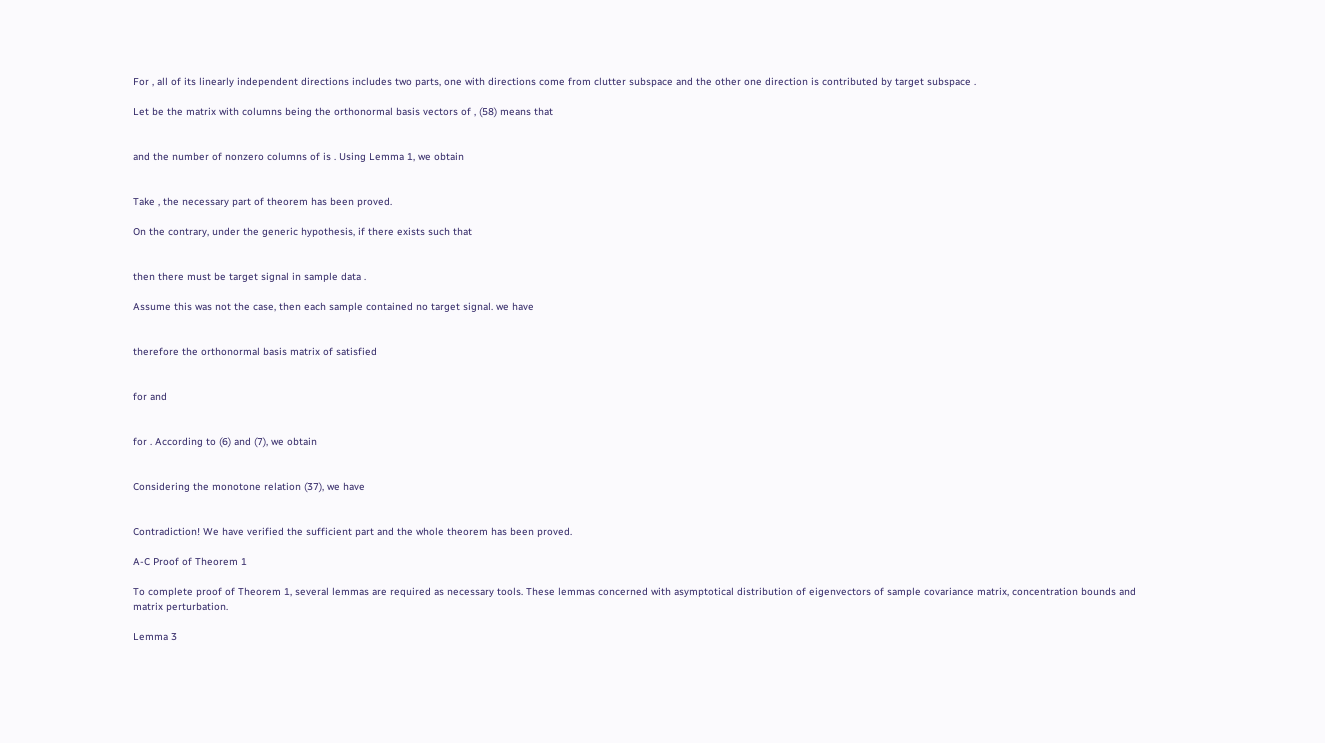For , all of its linearly independent directions includes two parts, one with directions come from clutter subspace and the other one direction is contributed by target subspace .

Let be the matrix with columns being the orthonormal basis vectors of , (58) means that


and the number of nonzero columns of is . Using Lemma 1, we obtain


Take , the necessary part of theorem has been proved.

On the contrary, under the generic hypothesis, if there exists such that


then there must be target signal in sample data .

Assume this was not the case, then each sample contained no target signal. we have


therefore the orthonormal basis matrix of satisfied


for and


for . According to (6) and (7), we obtain


Considering the monotone relation (37), we have


Contradiction! We have verified the sufficient part and the whole theorem has been proved.

A-C Proof of Theorem 1

To complete proof of Theorem 1, several lemmas are required as necessary tools. These lemmas concerned with asymptotical distribution of eigenvectors of sample covariance matrix, concentration bounds and matrix perturbation.

Lemma 3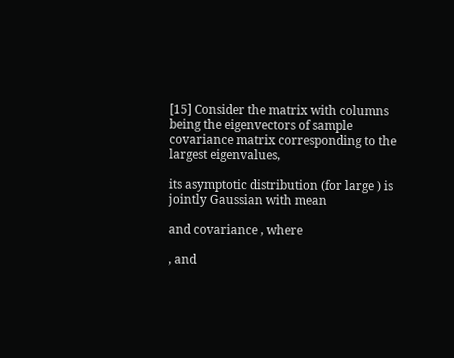[15] Consider the matrix with columns being the eigenvectors of sample covariance matrix corresponding to the largest eigenvalues,

its asymptotic distribution (for large ) is jointly Gaussian with mean

and covariance , where

, and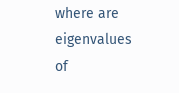where are eigenvalues of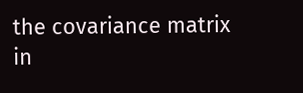the covariance matrix in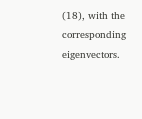(18), with the corresponding eigenvectors.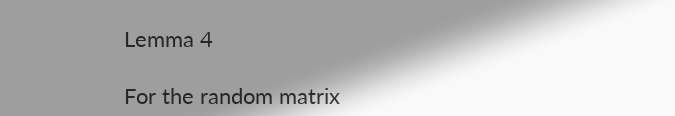Lemma 4

For the random matrix